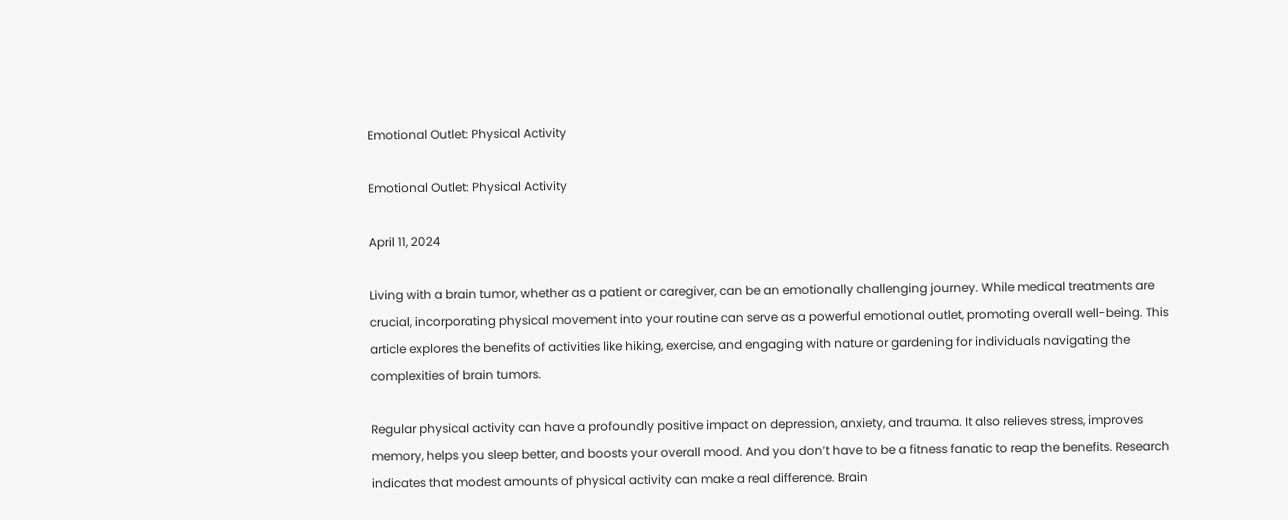Emotional Outlet: Physical Activity

Emotional Outlet: Physical Activity

April 11, 2024

Living with a brain tumor, whether as a patient or caregiver, can be an emotionally challenging journey. While medical treatments are crucial, incorporating physical movement into your routine can serve as a powerful emotional outlet, promoting overall well-being. This article explores the benefits of activities like hiking, exercise, and engaging with nature or gardening for individuals navigating the complexities of brain tumors.

Regular physical activity can have a profoundly positive impact on depression, anxiety, and trauma. It also relieves stress, improves memory, helps you sleep better, and boosts your overall mood. And you don’t have to be a fitness fanatic to reap the benefits. Research indicates that modest amounts of physical activity can make a real difference. Brain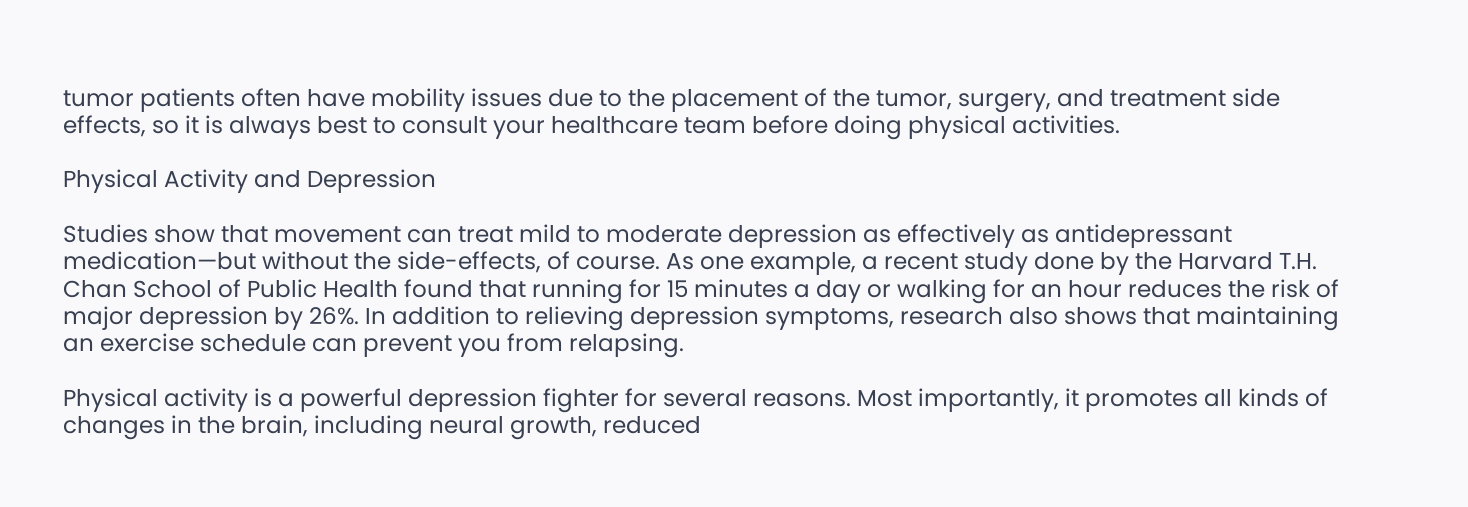tumor patients often have mobility issues due to the placement of the tumor, surgery, and treatment side effects, so it is always best to consult your healthcare team before doing physical activities.

Physical Activity and Depression

Studies show that movement can treat mild to moderate depression as effectively as antidepressant medication—but without the side-effects, of course. As one example, a recent study done by the Harvard T.H. Chan School of Public Health found that running for 15 minutes a day or walking for an hour reduces the risk of major depression by 26%. In addition to relieving depression symptoms, research also shows that maintaining an exercise schedule can prevent you from relapsing.

Physical activity is a powerful depression fighter for several reasons. Most importantly, it promotes all kinds of changes in the brain, including neural growth, reduced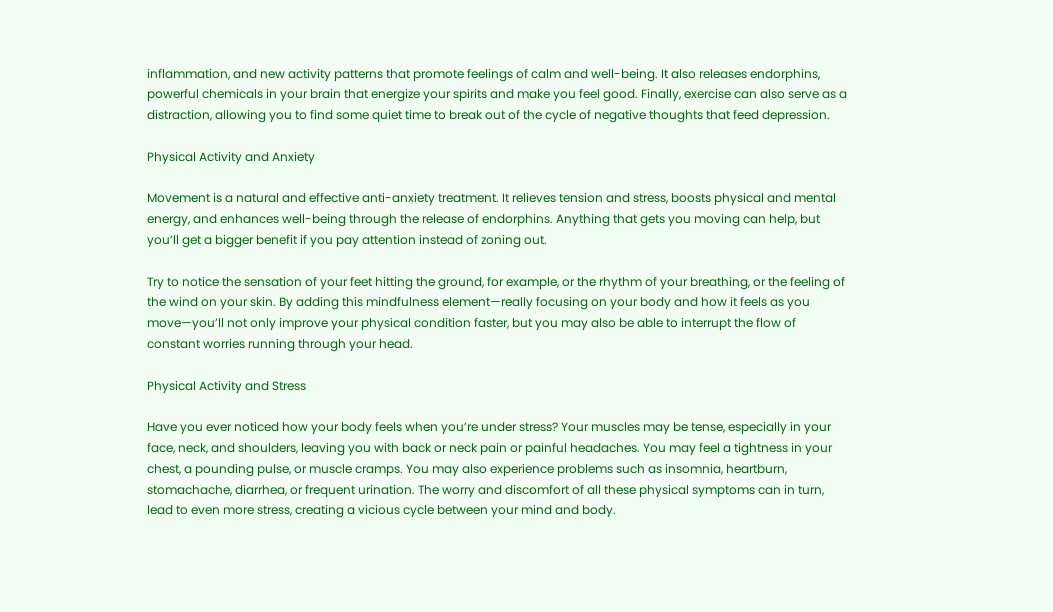inflammation, and new activity patterns that promote feelings of calm and well-being. It also releases endorphins, powerful chemicals in your brain that energize your spirits and make you feel good. Finally, exercise can also serve as a distraction, allowing you to find some quiet time to break out of the cycle of negative thoughts that feed depression.

Physical Activity and Anxiety

Movement is a natural and effective anti-anxiety treatment. It relieves tension and stress, boosts physical and mental energy, and enhances well-being through the release of endorphins. Anything that gets you moving can help, but you’ll get a bigger benefit if you pay attention instead of zoning out.

Try to notice the sensation of your feet hitting the ground, for example, or the rhythm of your breathing, or the feeling of the wind on your skin. By adding this mindfulness element—really focusing on your body and how it feels as you move—you’ll not only improve your physical condition faster, but you may also be able to interrupt the flow of constant worries running through your head.

Physical Activity and Stress

Have you ever noticed how your body feels when you’re under stress? Your muscles may be tense, especially in your face, neck, and shoulders, leaving you with back or neck pain or painful headaches. You may feel a tightness in your chest, a pounding pulse, or muscle cramps. You may also experience problems such as insomnia, heartburn, stomachache, diarrhea, or frequent urination. The worry and discomfort of all these physical symptoms can in turn, lead to even more stress, creating a vicious cycle between your mind and body.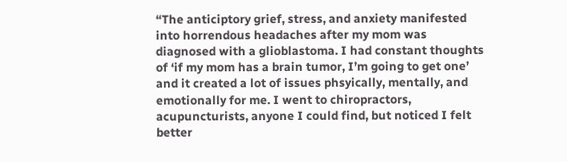“The anticiptory grief, stress, and anxiety manifested into horrendous headaches after my mom was diagnosed with a glioblastoma. I had constant thoughts of ‘if my mom has a brain tumor, I’m going to get one’ and it created a lot of issues phsyically, mentally, and emotionally for me. I went to chiropractors, acupuncturists, anyone I could find, but noticed I felt better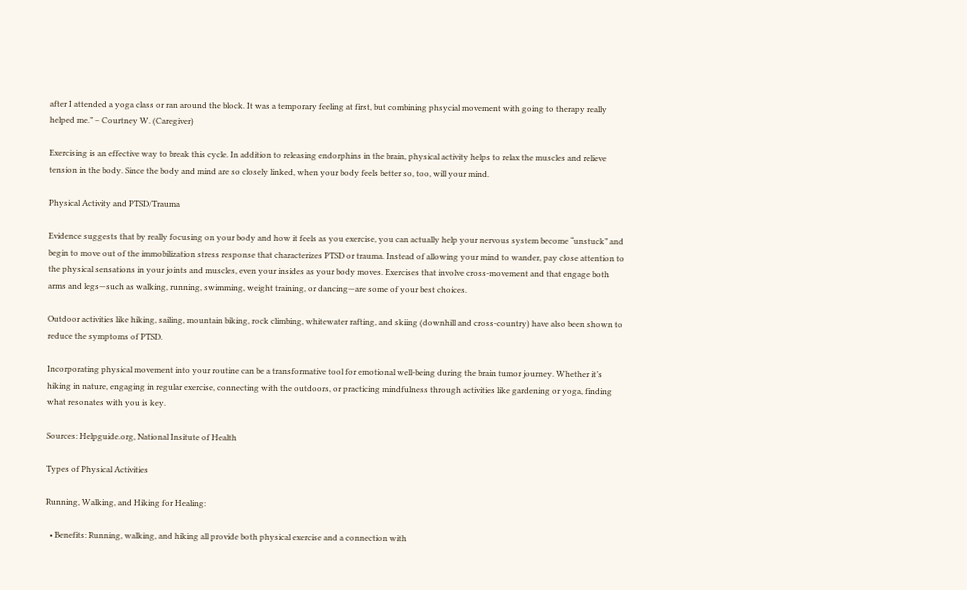after I attended a yoga class or ran around the block. It was a temporary feeling at first, but combining phsycial movement with going to therapy really helped me.” – Courtney W. (Caregiver)

Exercising is an effective way to break this cycle. In addition to releasing endorphins in the brain, physical activity helps to relax the muscles and relieve tension in the body. Since the body and mind are so closely linked, when your body feels better so, too, will your mind.

Physical Activity and PTSD/Trauma

Evidence suggests that by really focusing on your body and how it feels as you exercise, you can actually help your nervous system become “unstuck” and begin to move out of the immobilization stress response that characterizes PTSD or trauma. Instead of allowing your mind to wander, pay close attention to the physical sensations in your joints and muscles, even your insides as your body moves. Exercises that involve cross-movement and that engage both arms and legs—such as walking, running, swimming, weight training, or dancing—are some of your best choices.

Outdoor activities like hiking, sailing, mountain biking, rock climbing, whitewater rafting, and skiing (downhill and cross-country) have also been shown to reduce the symptoms of PTSD.

Incorporating physical movement into your routine can be a transformative tool for emotional well-being during the brain tumor journey. Whether it’s hiking in nature, engaging in regular exercise, connecting with the outdoors, or practicing mindfulness through activities like gardening or yoga, finding what resonates with you is key.

Sources: Helpguide.org, National Insitute of Health

Types of Physical Activities

Running, Walking, and Hiking for Healing:

  • Benefits: Running, walking, and hiking all provide both physical exercise and a connection with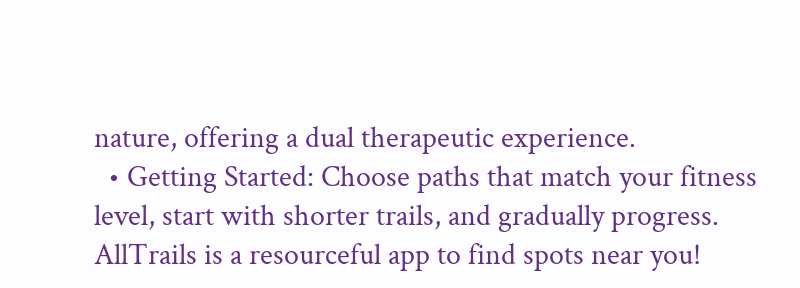nature, offering a dual therapeutic experience.
  • Getting Started: Choose paths that match your fitness level, start with shorter trails, and gradually progress. AllTrails is a resourceful app to find spots near you!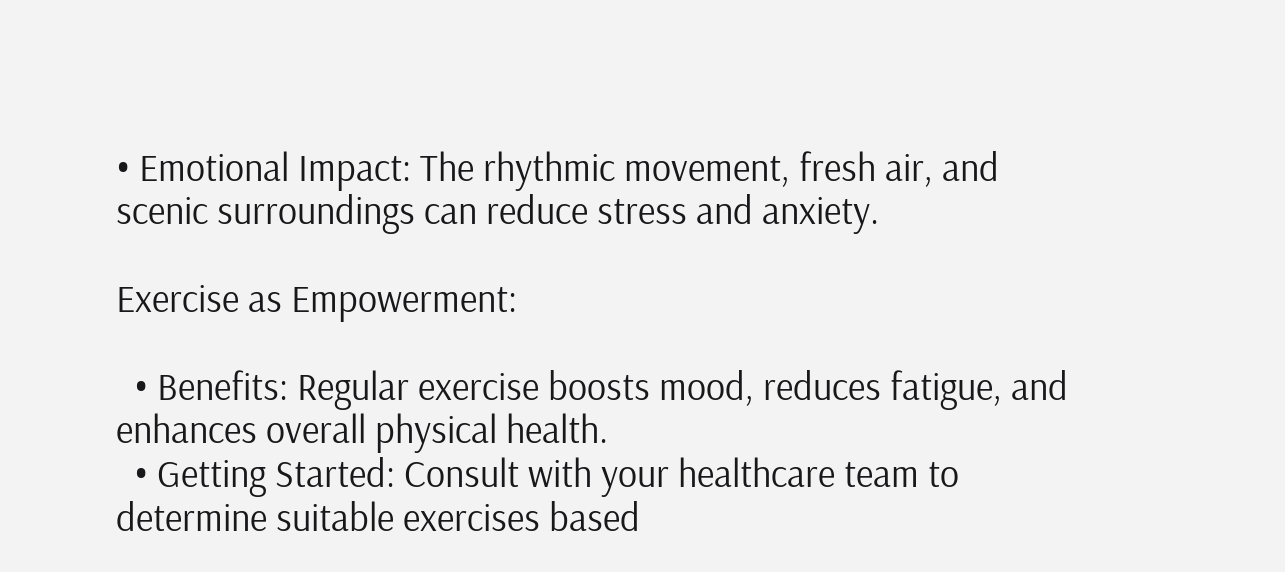• Emotional Impact: The rhythmic movement, fresh air, and scenic surroundings can reduce stress and anxiety.

Exercise as Empowerment:

  • Benefits: Regular exercise boosts mood, reduces fatigue, and enhances overall physical health.
  • Getting Started: Consult with your healthcare team to determine suitable exercises based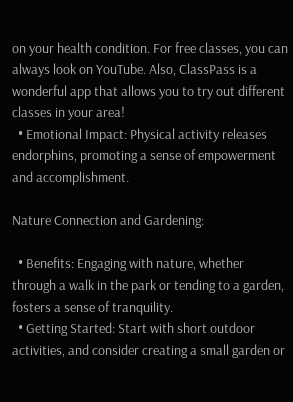on your health condition. For free classes, you can always look on YouTube. Also, ClassPass is a wonderful app that allows you to try out different classes in your area!
  • Emotional Impact: Physical activity releases endorphins, promoting a sense of empowerment and accomplishment.

Nature Connection and Gardening:

  • Benefits: Engaging with nature, whether through a walk in the park or tending to a garden, fosters a sense of tranquility.
  • Getting Started: Start with short outdoor activities, and consider creating a small garden or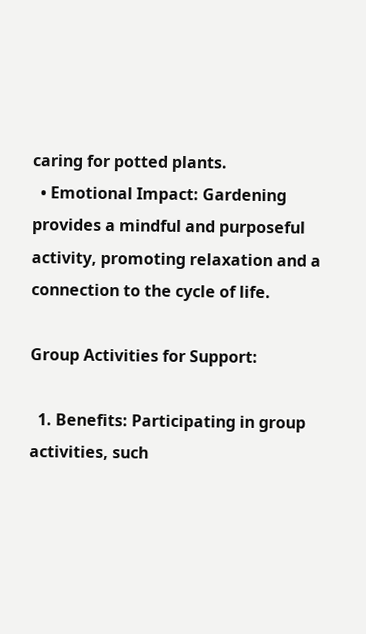caring for potted plants.
  • Emotional Impact: Gardening provides a mindful and purposeful activity, promoting relaxation and a connection to the cycle of life.

Group Activities for Support:

  1. Benefits: Participating in group activities, such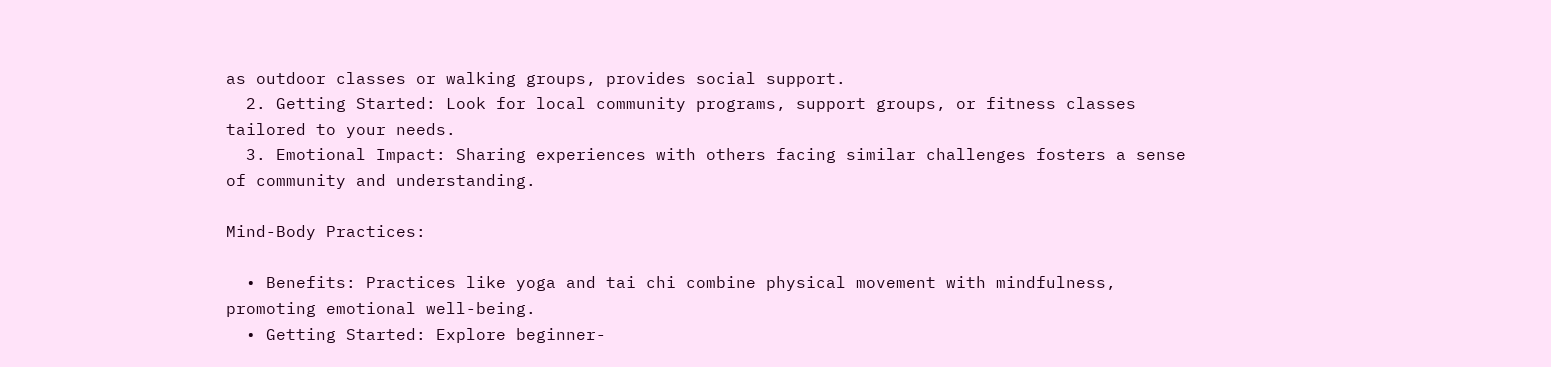as outdoor classes or walking groups, provides social support.
  2. Getting Started: Look for local community programs, support groups, or fitness classes tailored to your needs.
  3. Emotional Impact: Sharing experiences with others facing similar challenges fosters a sense of community and understanding.

Mind-Body Practices:

  • Benefits: Practices like yoga and tai chi combine physical movement with mindfulness, promoting emotional well-being.
  • Getting Started: Explore beginner-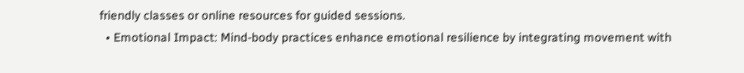friendly classes or online resources for guided sessions.
  • Emotional Impact: Mind-body practices enhance emotional resilience by integrating movement with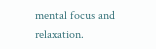mental focus and relaxation.